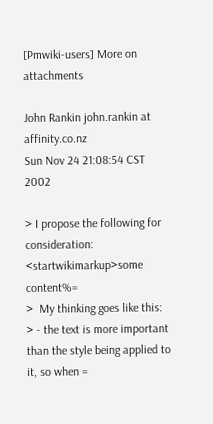[Pmwiki-users] More on attachments

John Rankin john.rankin at affinity.co.nz
Sun Nov 24 21:08:54 CST 2002

> I propose the following for consideration: <startwikimarkup>some content%=
>  My thinking goes like this:
> - the text is more important than the style being applied to it, so when =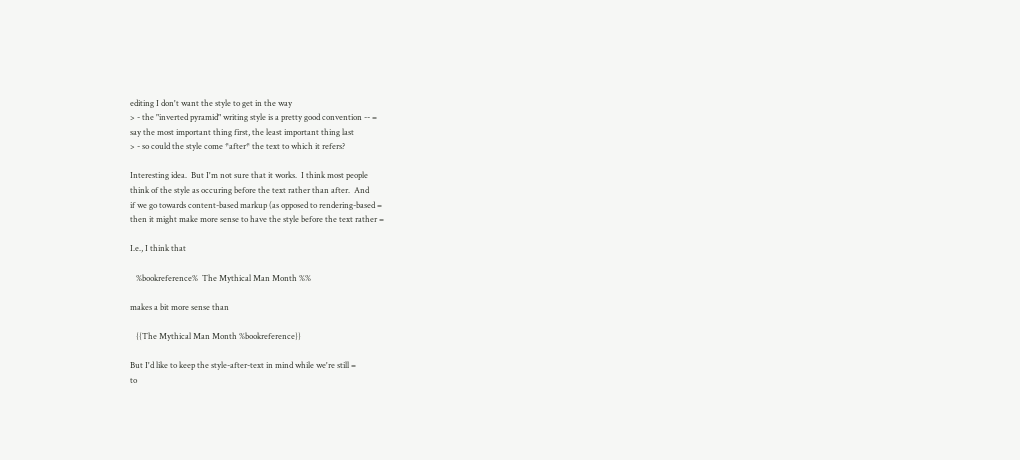editing I don't want the style to get in the way
> - the "inverted pyramid" writing style is a pretty good convention -- =
say the most important thing first, the least important thing last
> - so could the style come *after* the text to which it refers?

Interesting idea.  But I'm not sure that it works.  I think most people
think of the style as occuring before the text rather than after.  And
if we go towards content-based markup (as opposed to rendering-based =
then it might make more sense to have the style before the text rather =

I.e., I think that

   %bookreference%  The Mythical Man Month %%

makes a bit more sense than

   {{The Mythical Man Month %bookreference}}

But I'd like to keep the style-after-text in mind while we're still =
to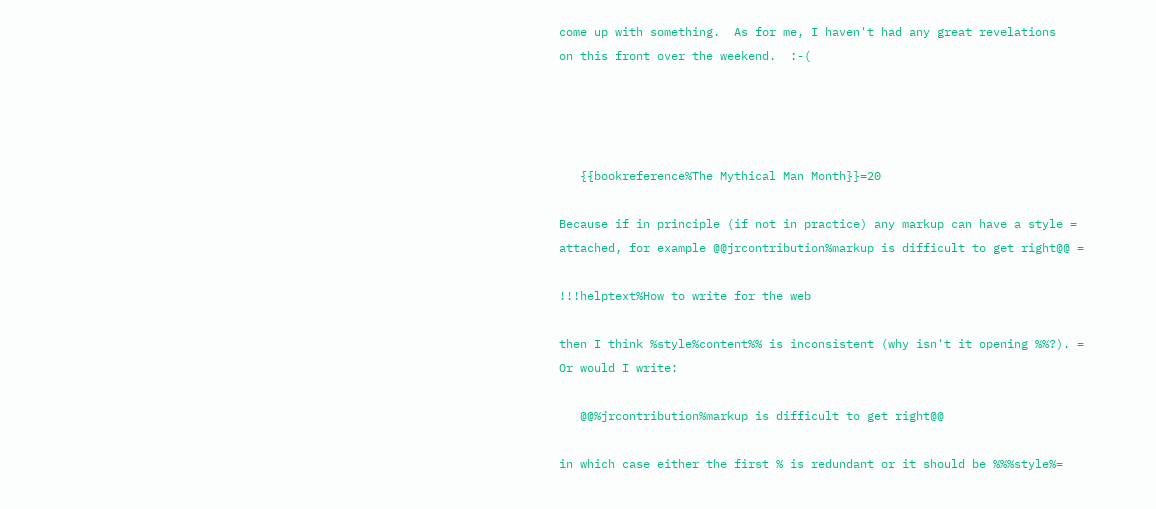come up with something.  As for me, I haven't had any great revelations
on this front over the weekend.  :-(




   {{bookreference%The Mythical Man Month}}=20

Because if in principle (if not in practice) any markup can have a style =
attached, for example @@jrcontribution%markup is difficult to get right@@ =

!!!helptext%How to write for the web

then I think %style%content%% is inconsistent (why isn't it opening %%?). =
Or would I write:

   @@%jrcontribution%markup is difficult to get right@@

in which case either the first % is redundant or it should be %%%style%=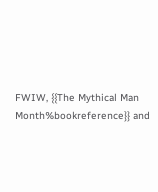FWIW, {{The Mythical Man Month%bookreference}} and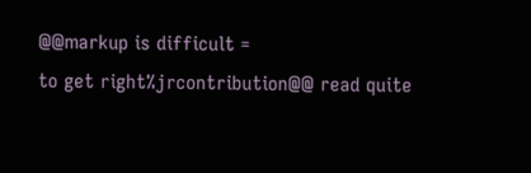@@markup is difficult =
to get right%jrcontribution@@ read quite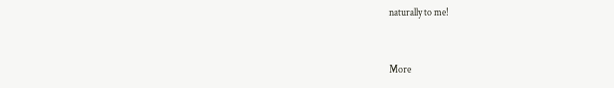naturally to me!


More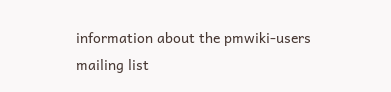information about the pmwiki-users mailing list